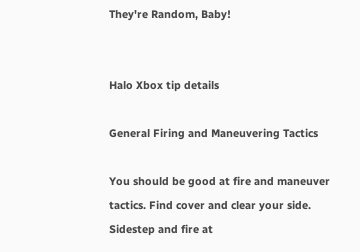They're Random, Baby!


Halo Xbox tip details

General Firing and Maneuvering Tactics

You should be good at fire and maneuver tactics. Find cover and clear your side.
Sidestep and fire at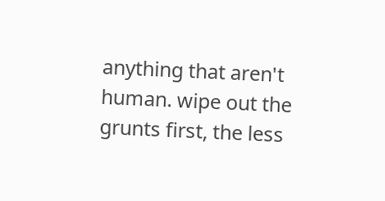anything that aren't human. wipe out the grunts first, the less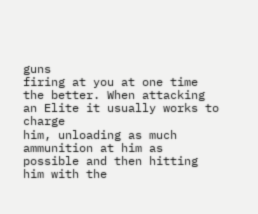guns
firing at you at one time the better. When attacking an Elite it usually works to charge
him, unloading as much ammunition at him as possible and then hitting him with the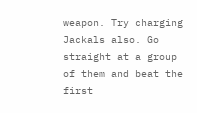weapon. Try charging Jackals also. Go straight at a group of them and beat the first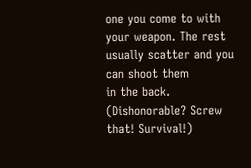one you come to with your weapon. The rest usually scatter and you can shoot them
in the back. (Dishonorable? Screw that! Survival!)